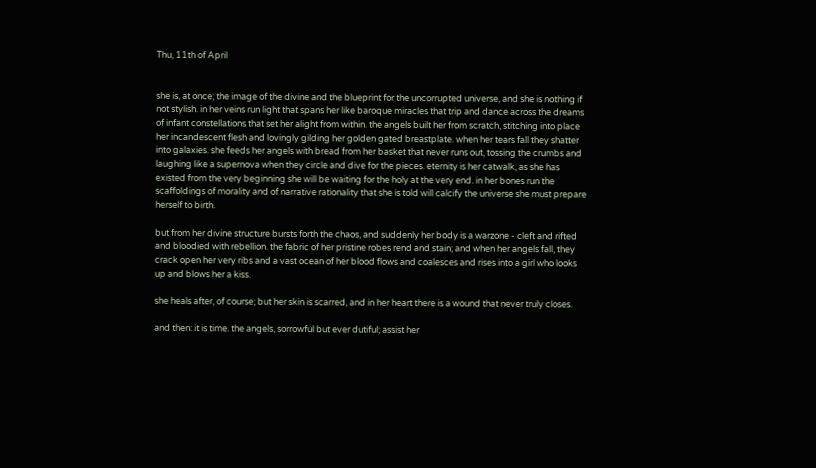Thu, 11th of April


she is, at once; the image of the divine and the blueprint for the uncorrupted universe, and she is nothing if not stylish. in her veins run light that spans her like baroque miracles that trip and dance across the dreams of infant constellations that set her alight from within. the angels built her from scratch, stitching into place her incandescent flesh and lovingly gilding her golden gated breastplate. when her tears fall they shatter into galaxies. she feeds her angels with bread from her basket that never runs out, tossing the crumbs and laughing like a supernova when they circle and dive for the pieces. eternity is her catwalk, as she has existed from the very beginning she will be waiting for the holy at the very end. in her bones run the scaffoldings of morality and of narrative rationality that she is told will calcify the universe she must prepare herself to birth.

but from her divine structure bursts forth the chaos, and suddenly her body is a warzone - cleft and rifted and bloodied with rebellion. the fabric of her pristine robes rend and stain; and when her angels fall, they crack open her very ribs and a vast ocean of her blood flows and coalesces and rises into a girl who looks up and blows her a kiss.

she heals after, of course; but her skin is scarred, and in her heart there is a wound that never truly closes.

and then: it is time. the angels, sorrowful but ever dutiful; assist her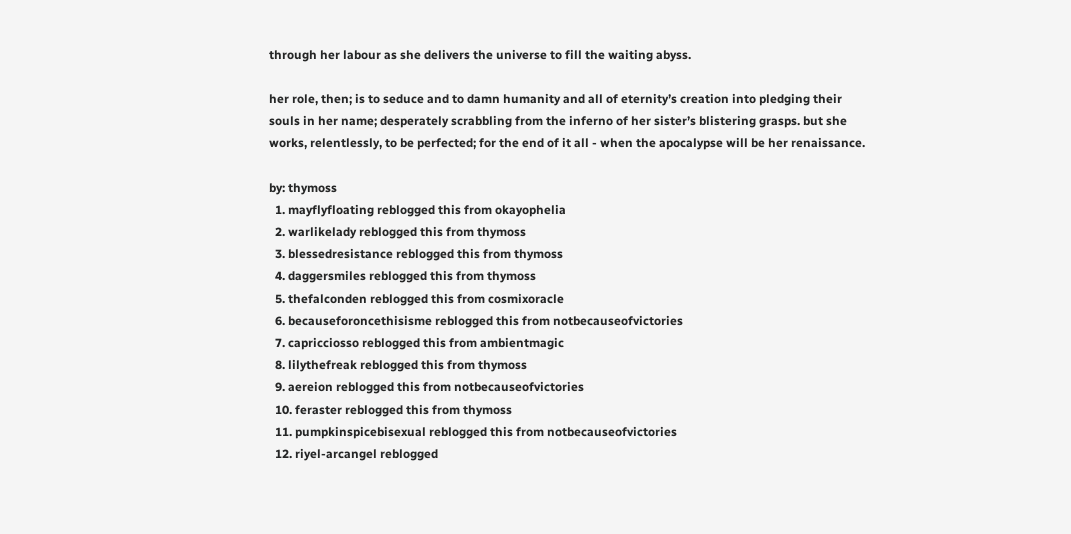through her labour as she delivers the universe to fill the waiting abyss.

her role, then; is to seduce and to damn humanity and all of eternity’s creation into pledging their souls in her name; desperately scrabbling from the inferno of her sister’s blistering grasps. but she works, relentlessly, to be perfected; for the end of it all - when the apocalypse will be her renaissance.

by: thymoss
  1. mayflyfloating reblogged this from okayophelia
  2. warlikelady reblogged this from thymoss
  3. blessedresistance reblogged this from thymoss
  4. daggersmiles reblogged this from thymoss
  5. thefalconden reblogged this from cosmixoracle
  6. becauseforoncethisisme reblogged this from notbecauseofvictories
  7. capricciosso reblogged this from ambientmagic
  8. lilythefreak reblogged this from thymoss
  9. aereion reblogged this from notbecauseofvictories
  10. feraster reblogged this from thymoss
  11. pumpkinspicebisexual reblogged this from notbecauseofvictories
  12. riyel-arcangel reblogged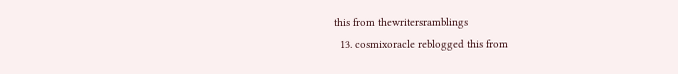this from thewritersramblings
  13. cosmixoracle reblogged this from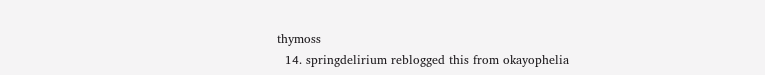thymoss
  14. springdelirium reblogged this from okayophelia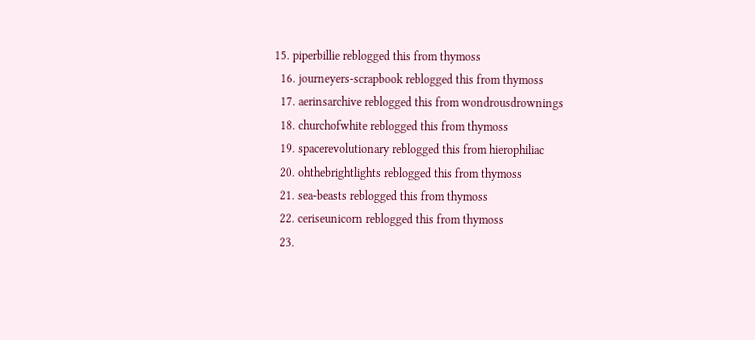15. piperbillie reblogged this from thymoss
  16. journeyers-scrapbook reblogged this from thymoss
  17. aerinsarchive reblogged this from wondrousdrownings
  18. churchofwhite reblogged this from thymoss
  19. spacerevolutionary reblogged this from hierophiliac
  20. ohthebrightlights reblogged this from thymoss
  21. sea-beasts reblogged this from thymoss
  22. ceriseunicorn reblogged this from thymoss
  23.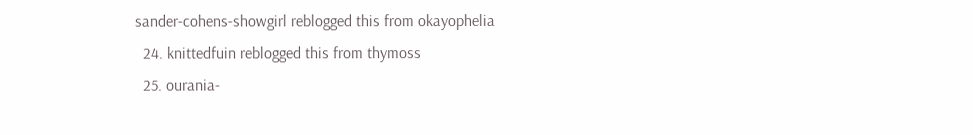sander-cohens-showgirl reblogged this from okayophelia
  24. knittedfuin reblogged this from thymoss
  25. ourania-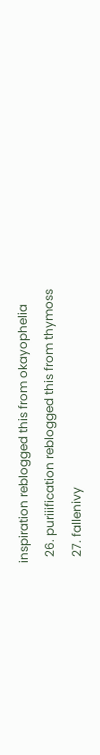inspiration reblogged this from okayophelia
  26. puriiification reblogged this from thymoss
  27. fallenivy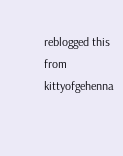reblogged this from kittyofgehenna